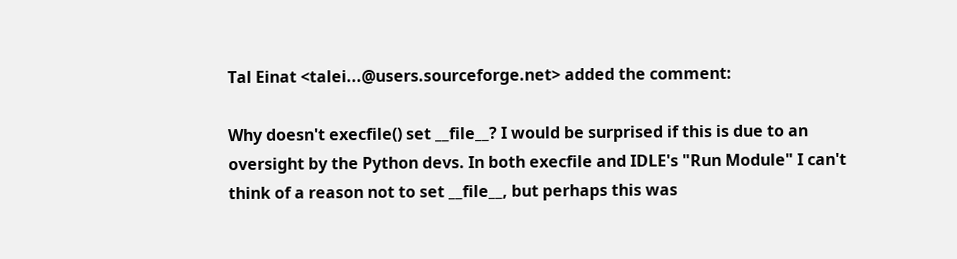Tal Einat <talei...@users.sourceforge.net> added the comment:

Why doesn't execfile() set __file__? I would be surprised if this is due to an
oversight by the Python devs. In both execfile and IDLE's "Run Module" I can't
think of a reason not to set __file__, but perhaps this was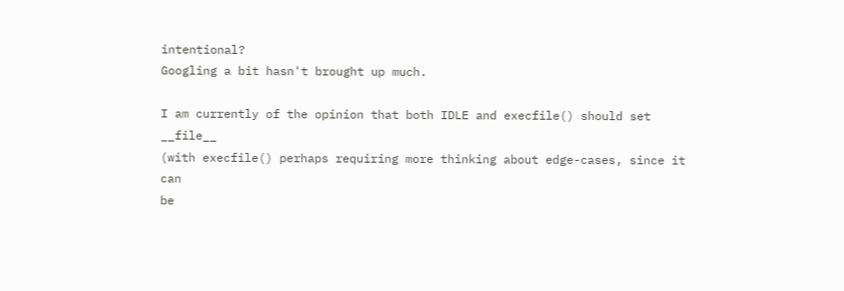intentional?
Googling a bit hasn't brought up much.

I am currently of the opinion that both IDLE and execfile() should set __file__
(with execfile() perhaps requiring more thinking about edge-cases, since it can
be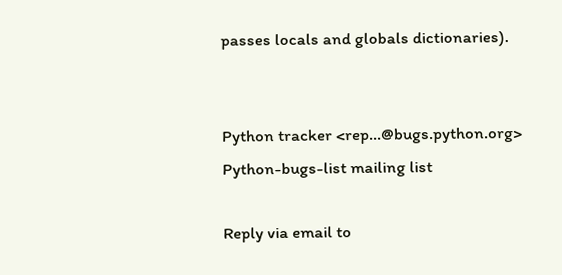passes locals and globals dictionaries).


Python tracker <rep...@bugs.python.org>
Python-bugs-list mailing list

Reply via email to